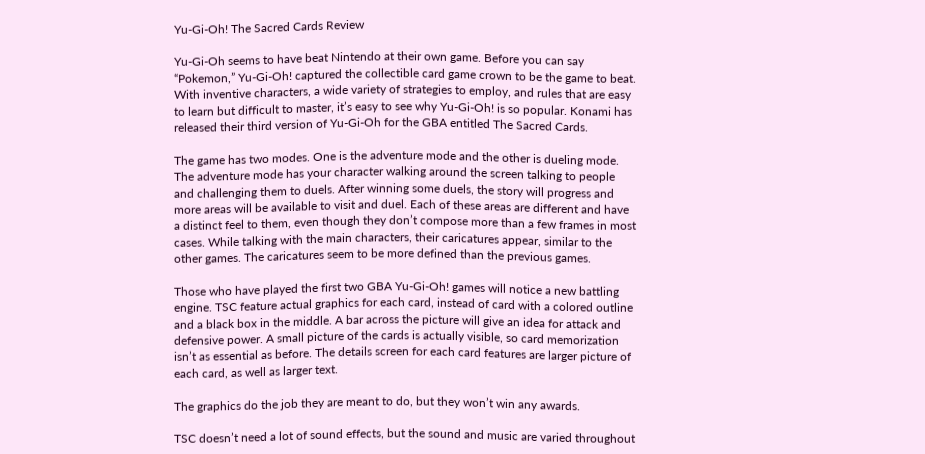Yu-Gi-Oh! The Sacred Cards Review

Yu-Gi-Oh seems to have beat Nintendo at their own game. Before you can say “Pokemon,” Yu-Gi-Oh! captured the collectible card game crown to be the game to beat. With inventive characters, a wide variety of strategies to employ, and rules that are easy to learn but difficult to master, it’s easy to see why Yu-Gi-Oh! is so popular. Konami has released their third version of Yu-Gi-Oh for the GBA entitled The Sacred Cards.

The game has two modes. One is the adventure mode and the other is dueling mode. The adventure mode has your character walking around the screen talking to people and challenging them to duels. After winning some duels, the story will progress and more areas will be available to visit and duel. Each of these areas are different and have a distinct feel to them, even though they don’t compose more than a few frames in most cases. While talking with the main characters, their caricatures appear, similar to the other games. The caricatures seem to be more defined than the previous games.

Those who have played the first two GBA Yu-Gi-Oh! games will notice a new battling engine. TSC feature actual graphics for each card, instead of card with a colored outline and a black box in the middle. A bar across the picture will give an idea for attack and defensive power. A small picture of the cards is actually visible, so card memorization isn’t as essential as before. The details screen for each card features are larger picture of each card, as well as larger text.

The graphics do the job they are meant to do, but they won’t win any awards.

TSC doesn’t need a lot of sound effects, but the sound and music are varied throughout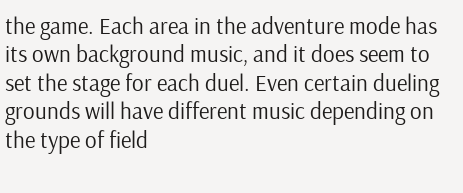the game. Each area in the adventure mode has its own background music, and it does seem to set the stage for each duel. Even certain dueling grounds will have different music depending on the type of field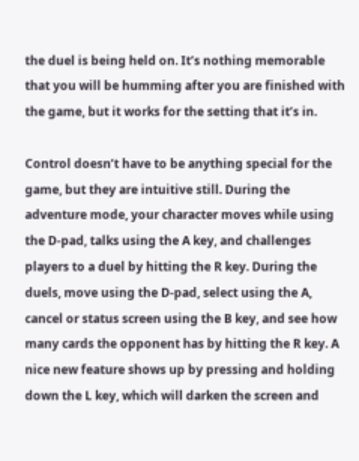the duel is being held on. It’s nothing memorable that you will be humming after you are finished with the game, but it works for the setting that it’s in.

Control doesn’t have to be anything special for the game, but they are intuitive still. During the adventure mode, your character moves while using the D-pad, talks using the A key, and challenges players to a duel by hitting the R key. During the duels, move using the D-pad, select using the A, cancel or status screen using the B key, and see how many cards the opponent has by hitting the R key. A nice new feature shows up by pressing and holding down the L key, which will darken the screen and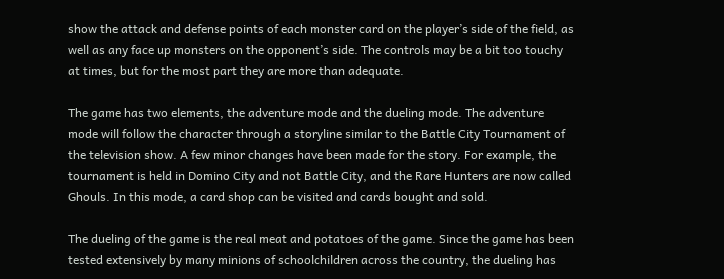show the attack and defense points of each monster card on the player’s side of the field, as well as any face up monsters on the opponent’s side. The controls may be a bit too touchy at times, but for the most part they are more than adequate.

The game has two elements, the adventure mode and the dueling mode. The adventure mode will follow the character through a storyline similar to the Battle City Tournament of the television show. A few minor changes have been made for the story. For example, the tournament is held in Domino City and not Battle City, and the Rare Hunters are now called Ghouls. In this mode, a card shop can be visited and cards bought and sold.

The dueling of the game is the real meat and potatoes of the game. Since the game has been tested extensively by many minions of schoolchildren across the country, the dueling has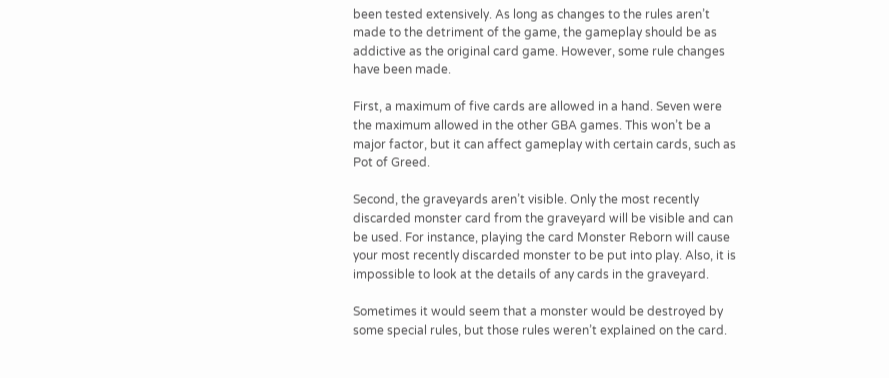been tested extensively. As long as changes to the rules aren’t made to the detriment of the game, the gameplay should be as addictive as the original card game. However, some rule changes have been made.

First, a maximum of five cards are allowed in a hand. Seven were the maximum allowed in the other GBA games. This won’t be a major factor, but it can affect gameplay with certain cards, such as Pot of Greed.

Second, the graveyards aren’t visible. Only the most recently discarded monster card from the graveyard will be visible and can be used. For instance, playing the card Monster Reborn will cause your most recently discarded monster to be put into play. Also, it is impossible to look at the details of any cards in the graveyard.

Sometimes it would seem that a monster would be destroyed by some special rules, but those rules weren’t explained on the card.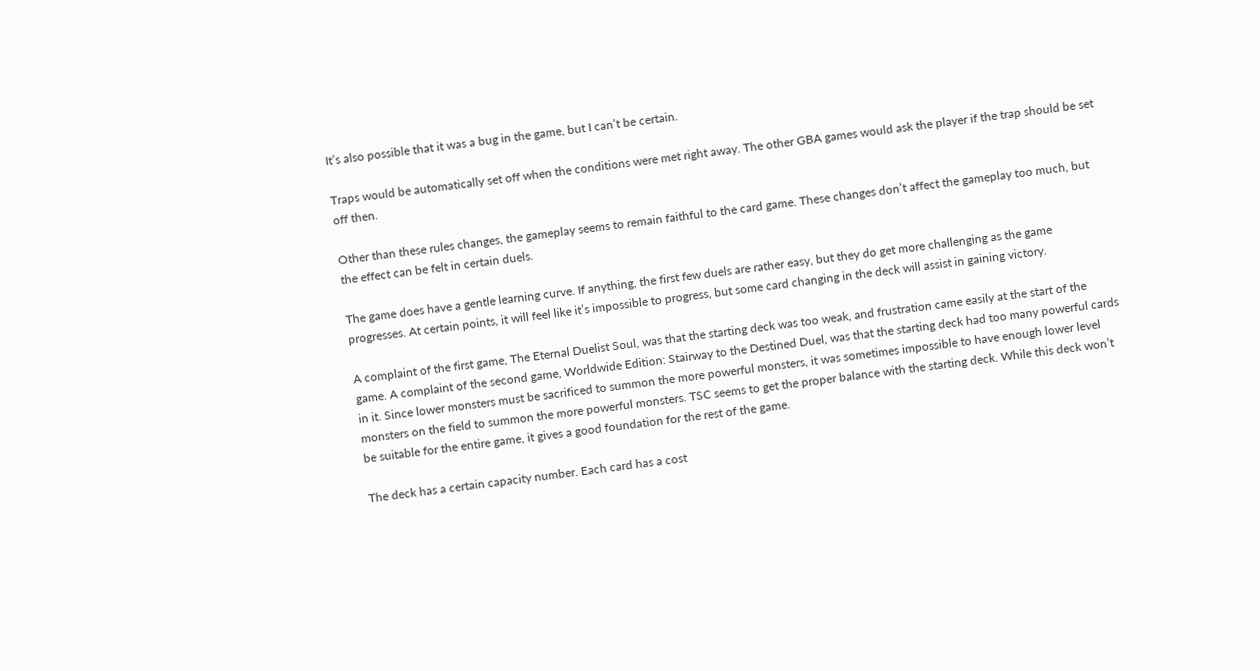It’s also possible that it was a bug in the game, but I can’t be certain.

Traps would be automatically set off when the conditions were met right away. The other GBA games would ask the player if the trap should be set off then.

Other than these rules changes, the gameplay seems to remain faithful to the card game. These changes don’t affect the gameplay too much, but the effect can be felt in certain duels.

The game does have a gentle learning curve. If anything, the first few duels are rather easy, but they do get more challenging as the game progresses. At certain points, it will feel like it’s impossible to progress, but some card changing in the deck will assist in gaining victory.

A complaint of the first game, The Eternal Duelist Soul, was that the starting deck was too weak, and frustration came easily at the start of the game. A complaint of the second game, Worldwide Edition: Stairway to the Destined Duel, was that the starting deck had too many powerful cards in it. Since lower monsters must be sacrificed to summon the more powerful monsters, it was sometimes impossible to have enough lower level monsters on the field to summon the more powerful monsters. TSC seems to get the proper balance with the starting deck. While this deck won’t be suitable for the entire game, it gives a good foundation for the rest of the game.

The deck has a certain capacity number. Each card has a cost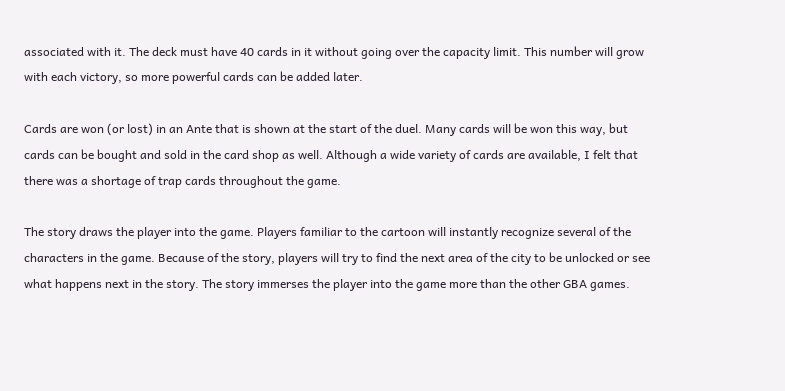associated with it. The deck must have 40 cards in it without going over the capacity limit. This number will grow with each victory, so more powerful cards can be added later.

Cards are won (or lost) in an Ante that is shown at the start of the duel. Many cards will be won this way, but cards can be bought and sold in the card shop as well. Although a wide variety of cards are available, I felt that there was a shortage of trap cards throughout the game.

The story draws the player into the game. Players familiar to the cartoon will instantly recognize several of the characters in the game. Because of the story, players will try to find the next area of the city to be unlocked or see what happens next in the story. The story immerses the player into the game more than the other GBA games.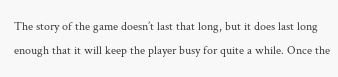The story of the game doesn’t last that long, but it does last long enough that it will keep the player busy for quite a while. Once the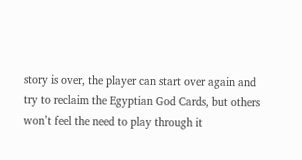story is over, the player can start over again and try to reclaim the Egyptian God Cards, but others won’t feel the need to play through it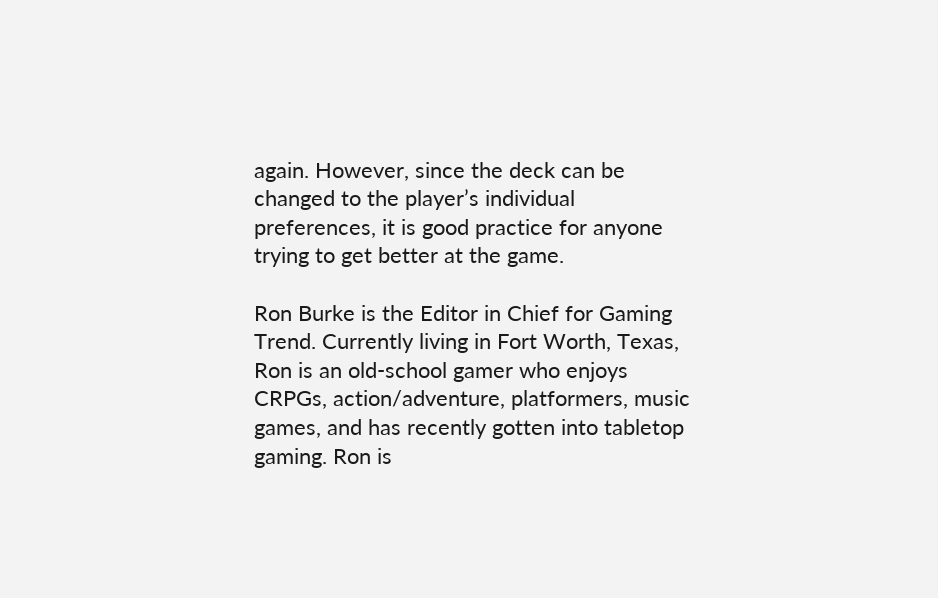again. However, since the deck can be changed to the player’s individual preferences, it is good practice for anyone trying to get better at the game.

Ron Burke is the Editor in Chief for Gaming Trend. Currently living in Fort Worth, Texas, Ron is an old-school gamer who enjoys CRPGs, action/adventure, platformers, music games, and has recently gotten into tabletop gaming. Ron is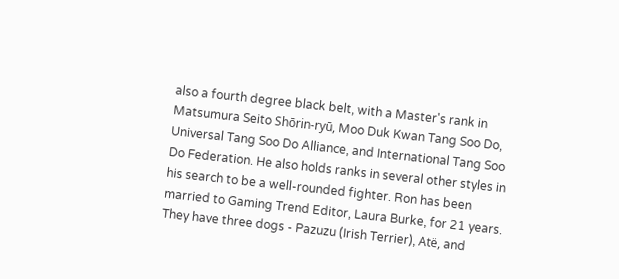also a fourth degree black belt, with a Master's rank in Matsumura Seito Shōrin-ryū, Moo Duk Kwan Tang Soo Do, Universal Tang Soo Do Alliance, and International Tang Soo Do Federation. He also holds ranks in several other styles in his search to be a well-rounded fighter. Ron has been married to Gaming Trend Editor, Laura Burke, for 21 years. They have three dogs - Pazuzu (Irish Terrier), Atë, and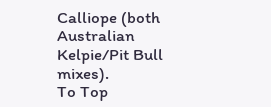Calliope (both Australian Kelpie/Pit Bull mixes).
To Top